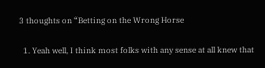3 thoughts on “Betting on the Wrong Horse

  1. Yeah well, I think most folks with any sense at all knew that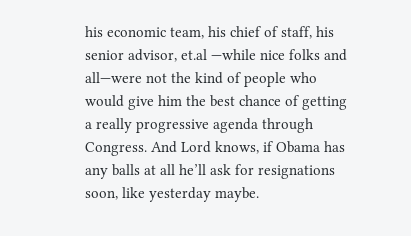his economic team, his chief of staff, his senior advisor, et.al —while nice folks and all—were not the kind of people who would give him the best chance of getting a really progressive agenda through Congress. And Lord knows, if Obama has any balls at all he’ll ask for resignations soon, like yesterday maybe.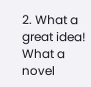2. What a great idea! What a novel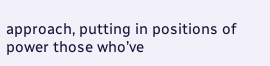approach, putting in positions of power those who’ve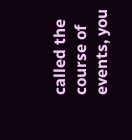called the course of events, you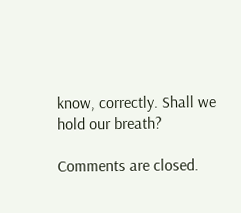know, correctly. Shall we hold our breath?

Comments are closed.